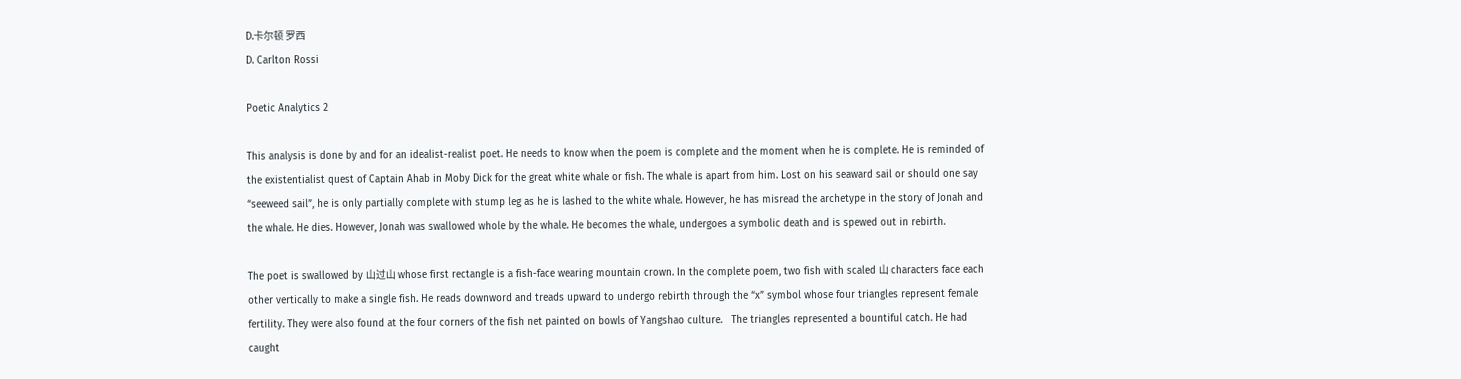D.卡尔顿 罗西
D. Carlton Rossi

Poetic Analytics 2

This analysis is done by and for an idealist-realist poet. He needs to know when the poem is complete and the moment when he is complete. He is reminded of the existentialist quest of Captain Ahab in Moby Dick for the great white whale or fish. The whale is apart from him. Lost on his seaward sail or should one say “seeweed sail”, he is only partially complete with stump leg as he is lashed to the white whale. However, he has misread the archetype in the story of Jonah and the whale. He dies. However, Jonah was swallowed whole by the whale. He becomes the whale, undergoes a symbolic death and is spewed out in rebirth.

The poet is swallowed by 山过山 whose first rectangle is a fish-face wearing mountain crown. In the complete poem, two fish with scaled 山 characters face each other vertically to make a single fish. He reads downword and treads upward to undergo rebirth through the “x” symbol whose four triangles represent female fertility. They were also found at the four corners of the fish net painted on bowls of Yangshao culture.   The triangles represented a bountiful catch. He had caught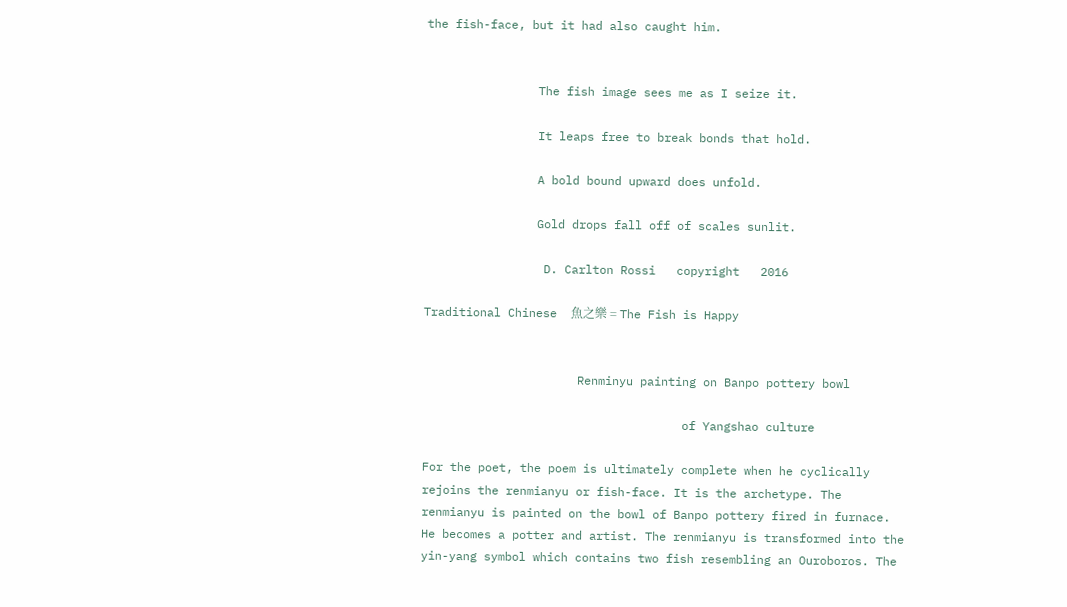the fish-face, but it had also caught him.


                The fish image sees me as I seize it.

                It leaps free to break bonds that hold.

                A bold bound upward does unfold.

                Gold drops fall off of scales sunlit.

                 D. Carlton Rossi   copyright   2016

Traditional Chinese  魚之樂 = The Fish is Happy


                      Renminyu painting on Banpo pottery bowl

                                     of Yangshao culture

For the poet, the poem is ultimately complete when he cyclically rejoins the renmianyu or fish-face. It is the archetype. The renmianyu is painted on the bowl of Banpo pottery fired in furnace. He becomes a potter and artist. The renmianyu is transformed into the yin-yang symbol which contains two fish resembling an Ouroboros. The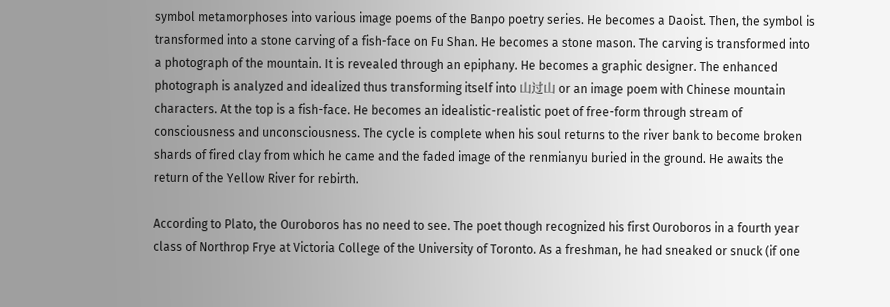symbol metamorphoses into various image poems of the Banpo poetry series. He becomes a Daoist. Then, the symbol is transformed into a stone carving of a fish-face on Fu Shan. He becomes a stone mason. The carving is transformed into a photograph of the mountain. It is revealed through an epiphany. He becomes a graphic designer. The enhanced photograph is analyzed and idealized thus transforming itself into 山过山 or an image poem with Chinese mountain characters. At the top is a fish-face. He becomes an idealistic-realistic poet of free-form through stream of consciousness and unconsciousness. The cycle is complete when his soul returns to the river bank to become broken shards of fired clay from which he came and the faded image of the renmianyu buried in the ground. He awaits the return of the Yellow River for rebirth.

According to Plato, the Ouroboros has no need to see. The poet though recognized his first Ouroboros in a fourth year class of Northrop Frye at Victoria College of the University of Toronto. As a freshman, he had sneaked or snuck (if one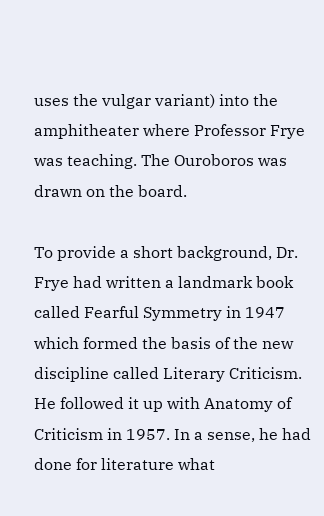uses the vulgar variant) into the amphitheater where Professor Frye was teaching. The Ouroboros was drawn on the board.

To provide a short background, Dr. Frye had written a landmark book called Fearful Symmetry in 1947 which formed the basis of the new discipline called Literary Criticism. He followed it up with Anatomy of Criticism in 1957. In a sense, he had done for literature what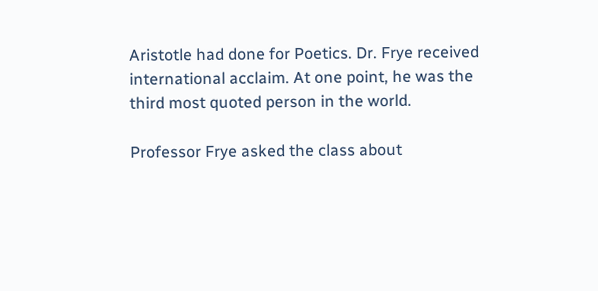Aristotle had done for Poetics. Dr. Frye received international acclaim. At one point, he was the third most quoted person in the world.

Professor Frye asked the class about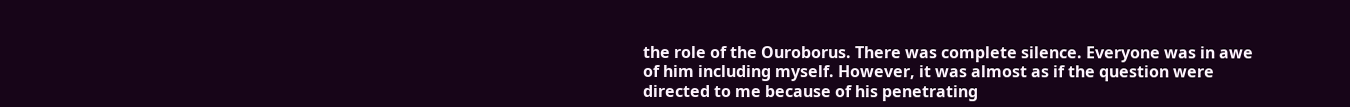the role of the Ouroborus. There was complete silence. Everyone was in awe of him including myself. However, it was almost as if the question were directed to me because of his penetrating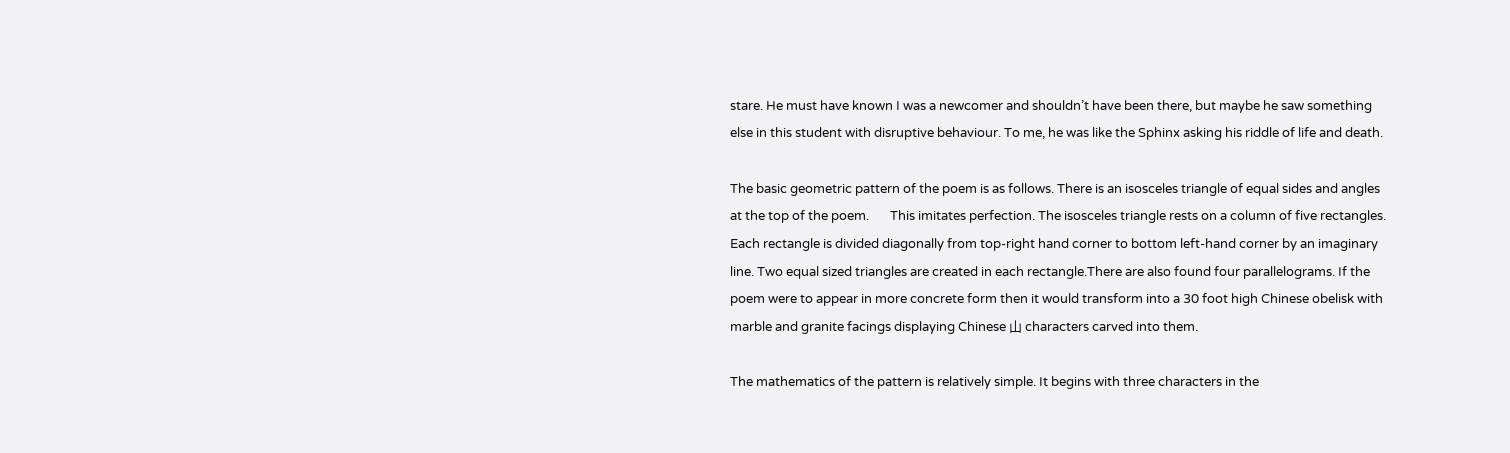stare. He must have known I was a newcomer and shouldn’t have been there, but maybe he saw something else in this student with disruptive behaviour. To me, he was like the Sphinx asking his riddle of life and death.

The basic geometric pattern of the poem is as follows. There is an isosceles triangle of equal sides and angles at the top of the poem.       This imitates perfection. The isosceles triangle rests on a column of five rectangles. Each rectangle is divided diagonally from top-right hand corner to bottom left-hand corner by an imaginary line. Two equal sized triangles are created in each rectangle.There are also found four parallelograms. If the poem were to appear in more concrete form then it would transform into a 30 foot high Chinese obelisk with marble and granite facings displaying Chinese 山 characters carved into them.

The mathematics of the pattern is relatively simple. It begins with three characters in the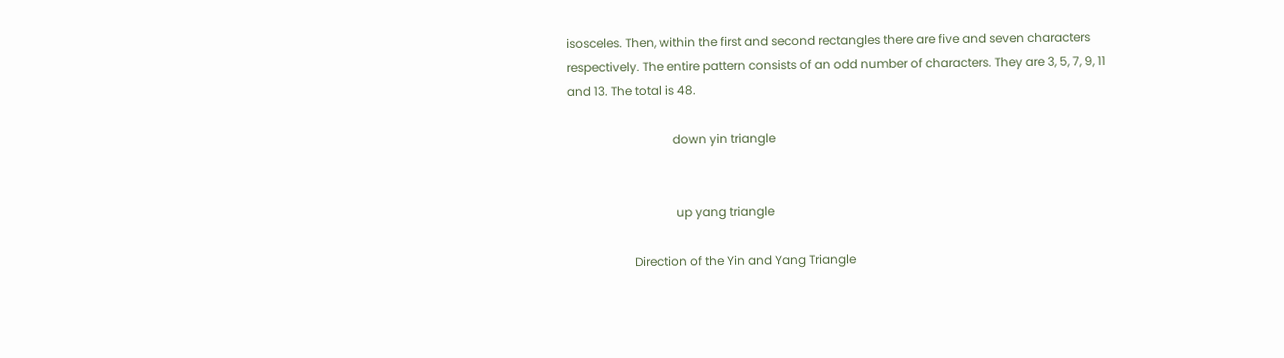isosceles. Then, within the first and second rectangles there are five and seven characters respectively. The entire pattern consists of an odd number of characters. They are 3, 5, 7, 9, 11 and 13. The total is 48.

                                   down yin triangle


                                    up yang triangle

                      Direction of the Yin and Yang Triangle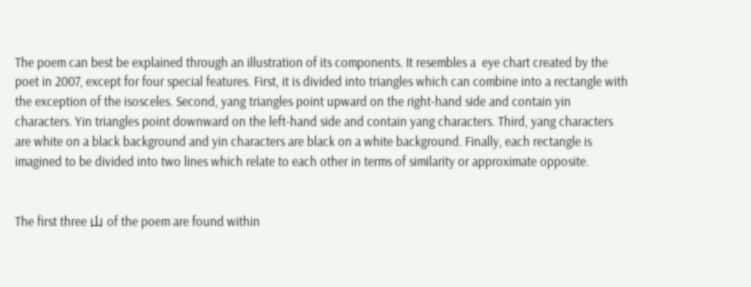The poem can best be explained through an illustration of its components. It resembles a  eye chart created by the poet in 2007, except for four special features. First, it is divided into triangles which can combine into a rectangle with the exception of the isosceles. Second, yang triangles point upward on the right-hand side and contain yin characters. Yin triangles point downward on the left-hand side and contain yang characters. Third, yang characters are white on a black background and yin characters are black on a white background. Finally, each rectangle is imagined to be divided into two lines which relate to each other in terms of similarity or approximate opposite.


The first three 山 of the poem are found within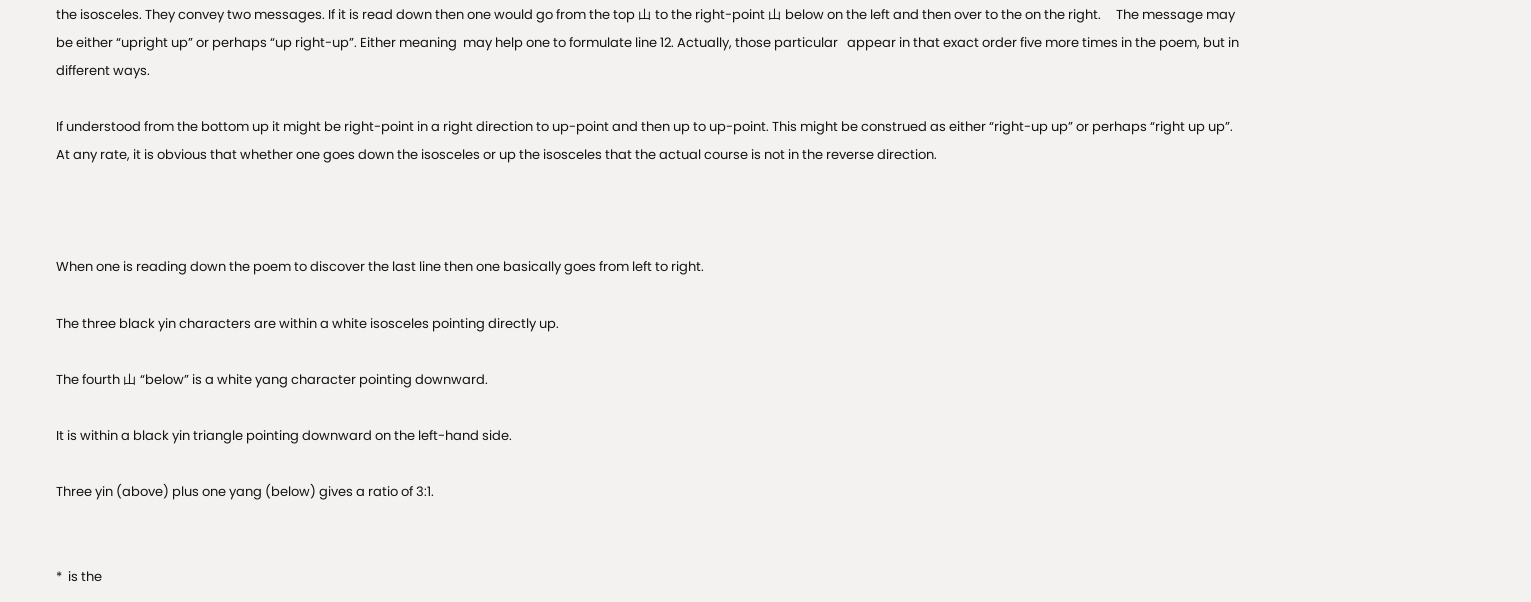the isosceles. They convey two messages. If it is read down then one would go from the top 山 to the right-point 山 below on the left and then over to the on the right.     The message may be either “upright up” or perhaps “up right-up”. Either meaning  may help one to formulate line 12. Actually, those particular   appear in that exact order five more times in the poem, but in different ways.

If understood from the bottom up it might be right-point in a right direction to up-point and then up to up-point. This might be construed as either “right-up up” or perhaps “right up up”. At any rate, it is obvious that whether one goes down the isosceles or up the isosceles that the actual course is not in the reverse direction.



When one is reading down the poem to discover the last line then one basically goes from left to right.

The three black yin characters are within a white isosceles pointing directly up.

The fourth 山 “below” is a white yang character pointing downward.

It is within a black yin triangle pointing downward on the left-hand side.

Three yin (above) plus one yang (below) gives a ratio of 3:1.


*  is the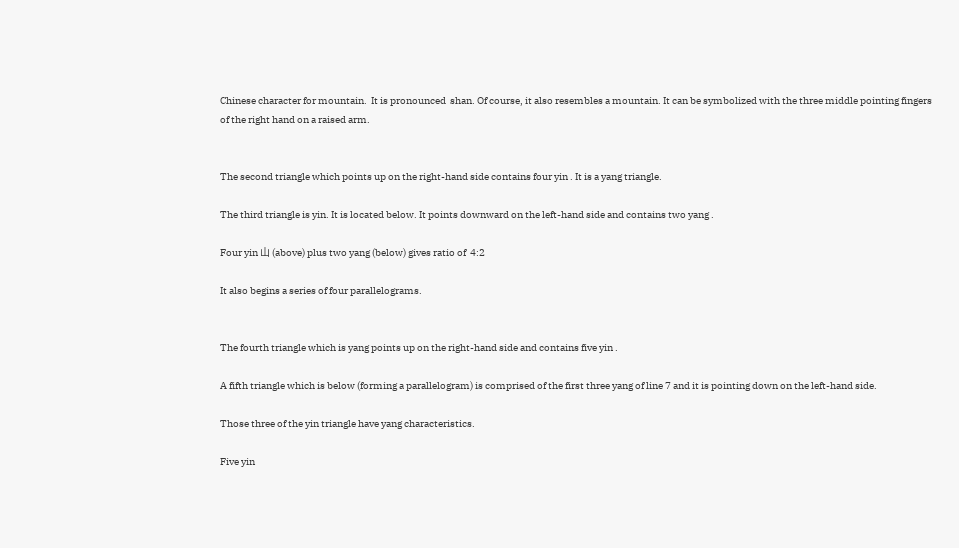Chinese character for mountain.  It is pronounced  shan. Of course, it also resembles a mountain. It can be symbolized with the three middle pointing fingers of the right hand on a raised arm.


The second triangle which points up on the right-hand side contains four yin . It is a yang triangle.

The third triangle is yin. It is located below. It points downward on the left-hand side and contains two yang .

Four yin 山 (above) plus two yang (below) gives ratio of  4:2

It also begins a series of four parallelograms.


The fourth triangle which is yang points up on the right-hand side and contains five yin .

A fifth triangle which is below (forming a parallelogram) is comprised of the first three yang of line 7 and it is pointing down on the left-hand side.

Those three of the yin triangle have yang characteristics.

Five yin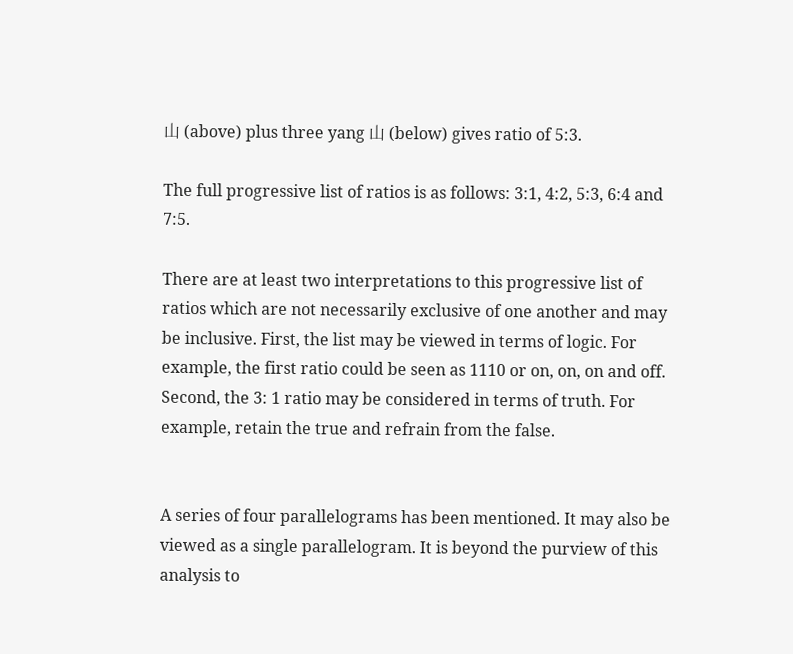山 (above) plus three yang 山 (below) gives ratio of 5:3.

The full progressive list of ratios is as follows: 3:1, 4:2, 5:3, 6:4 and 7:5.

There are at least two interpretations to this progressive list of ratios which are not necessarily exclusive of one another and may be inclusive. First, the list may be viewed in terms of logic. For example, the first ratio could be seen as 1110 or on, on, on and off. Second, the 3: 1 ratio may be considered in terms of truth. For example, retain the true and refrain from the false.


A series of four parallelograms has been mentioned. It may also be viewed as a single parallelogram. It is beyond the purview of this analysis to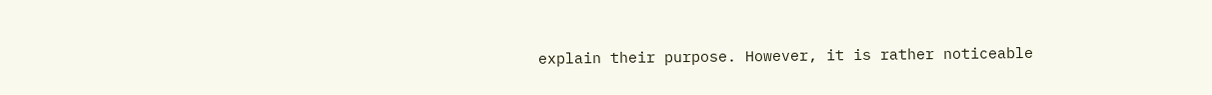explain their purpose. However, it is rather noticeable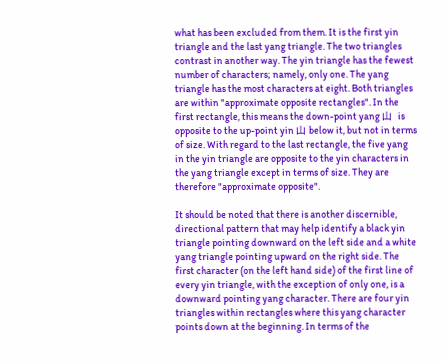what has been excluded from them. It is the first yin triangle and the last yang triangle. The two triangles contrast in another way. The yin triangle has the fewest number of characters; namely, only one. The yang triangle has the most characters at eight. Both triangles are within "approximate opposite rectangles". In the first rectangle, this means the down-point yang 山  is opposite to the up-point yin 山 below it, but not in terms of size. With regard to the last rectangle, the five yang  in the yin triangle are opposite to the yin characters in the yang triangle except in terms of size. They are therefore "approximate opposite".

It should be noted that there is another discernible, directional pattern that may help identify a black yin triangle pointing downward on the left side and a white yang triangle pointing upward on the right side. The first character (on the left hand side) of the first line of every yin triangle, with the exception of only one, is a downward pointing yang character. There are four yin triangles within rectangles where this yang character points down at the beginning. In terms of the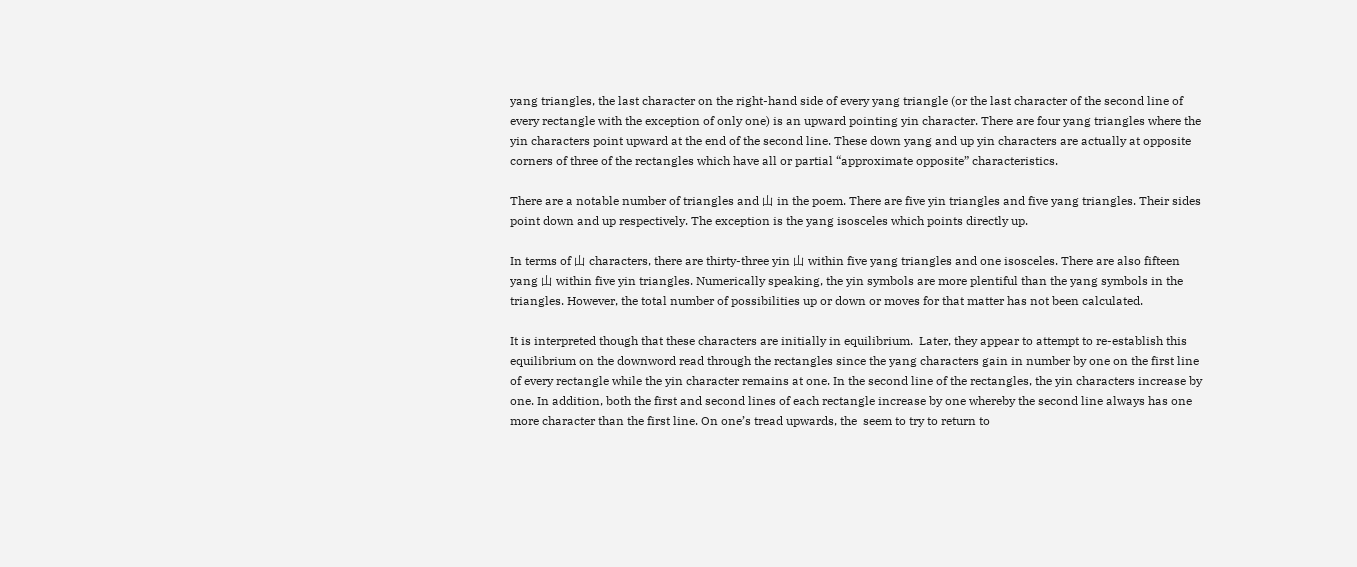yang triangles, the last character on the right-hand side of every yang triangle (or the last character of the second line of every rectangle with the exception of only one) is an upward pointing yin character. There are four yang triangles where the yin characters point upward at the end of the second line. These down yang and up yin characters are actually at opposite corners of three of the rectangles which have all or partial “approximate opposite” characteristics.

There are a notable number of triangles and 山 in the poem. There are five yin triangles and five yang triangles. Their sides point down and up respectively. The exception is the yang isosceles which points directly up.

In terms of 山 characters, there are thirty-three yin 山 within five yang triangles and one isosceles. There are also fifteen yang 山 within five yin triangles. Numerically speaking, the yin symbols are more plentiful than the yang symbols in the triangles. However, the total number of possibilities up or down or moves for that matter has not been calculated.

It is interpreted though that these characters are initially in equilibrium.  Later, they appear to attempt to re-establish this equilibrium on the downword read through the rectangles since the yang characters gain in number by one on the first line of every rectangle while the yin character remains at one. In the second line of the rectangles, the yin characters increase by one. In addition, both the first and second lines of each rectangle increase by one whereby the second line always has one more character than the first line. On one’s tread upwards, the  seem to try to return to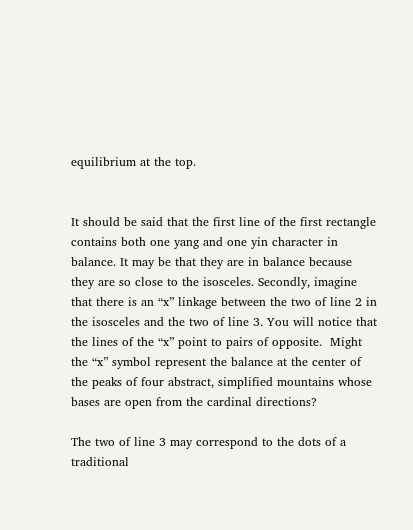equilibrium at the top.


It should be said that the first line of the first rectangle contains both one yang and one yin character in balance. It may be that they are in balance because they are so close to the isosceles. Secondly, imagine that there is an “x” linkage between the two of line 2 in the isosceles and the two of line 3. You will notice that the lines of the “x” point to pairs of opposite.  Might the “x” symbol represent the balance at the center of the peaks of four abstract, simplified mountains whose bases are open from the cardinal directions?

The two of line 3 may correspond to the dots of a traditional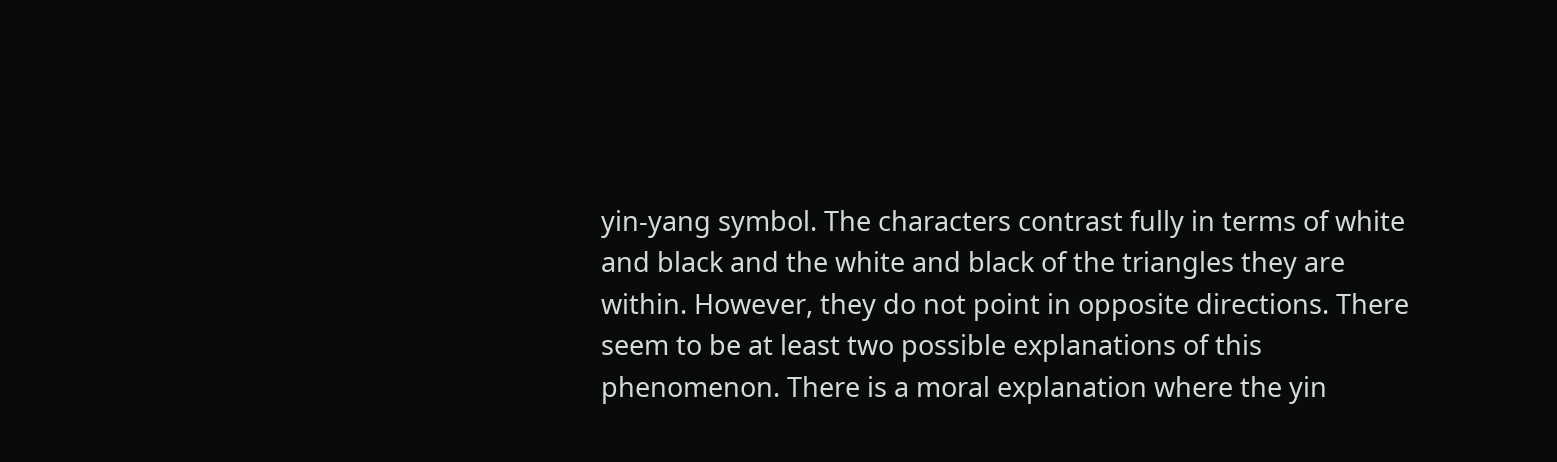yin-yang symbol. The characters contrast fully in terms of white and black and the white and black of the triangles they are within. However, they do not point in opposite directions. There seem to be at least two possible explanations of this phenomenon. There is a moral explanation where the yin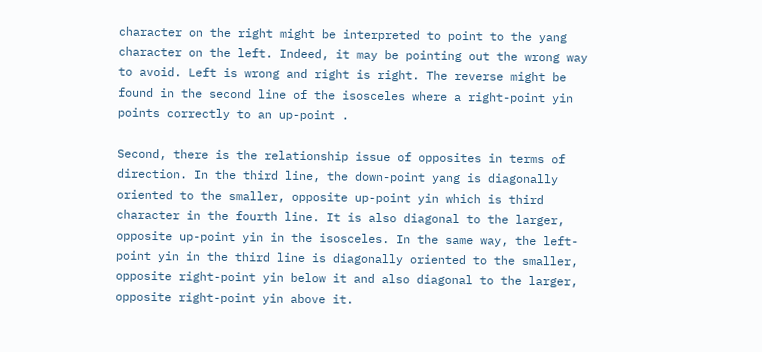character on the right might be interpreted to point to the yang character on the left. Indeed, it may be pointing out the wrong way to avoid. Left is wrong and right is right. The reverse might be found in the second line of the isosceles where a right-point yin points correctly to an up-point .

Second, there is the relationship issue of opposites in terms of direction. In the third line, the down-point yang is diagonally oriented to the smaller, opposite up-point yin which is third character in the fourth line. It is also diagonal to the larger, opposite up-point yin in the isosceles. In the same way, the left-point yin in the third line is diagonally oriented to the smaller, opposite right-point yin below it and also diagonal to the larger, opposite right-point yin above it.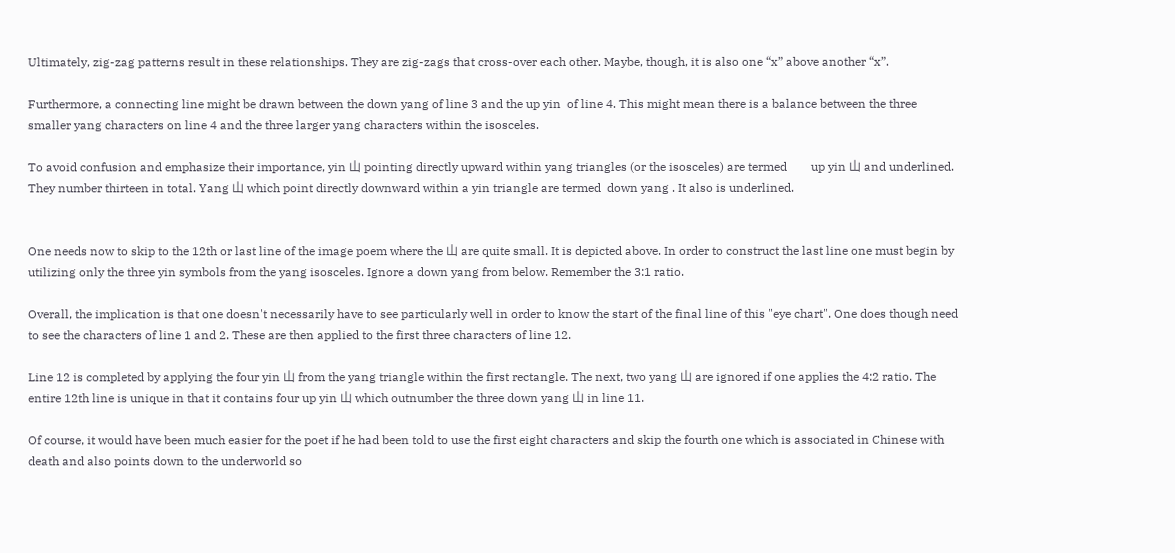Ultimately, zig-zag patterns result in these relationships. They are zig-zags that cross-over each other. Maybe, though, it is also one “x” above another “x”.

Furthermore, a connecting line might be drawn between the down yang of line 3 and the up yin  of line 4. This might mean there is a balance between the three smaller yang characters on line 4 and the three larger yang characters within the isosceles.

To avoid confusion and emphasize their importance, yin 山 pointing directly upward within yang triangles (or the isosceles) are termed        up yin 山 and underlined. They number thirteen in total. Yang 山 which point directly downward within a yin triangle are termed  down yang . It also is underlined.


One needs now to skip to the 12th or last line of the image poem where the 山 are quite small. It is depicted above. In order to construct the last line one must begin by utilizing only the three yin symbols from the yang isosceles. Ignore a down yang from below. Remember the 3:1 ratio.

Overall, the implication is that one doesn't necessarily have to see particularly well in order to know the start of the final line of this "eye chart". One does though need to see the characters of line 1 and 2. These are then applied to the first three characters of line 12.

Line 12 is completed by applying the four yin 山 from the yang triangle within the first rectangle. The next, two yang 山 are ignored if one applies the 4:2 ratio. The entire 12th line is unique in that it contains four up yin 山 which outnumber the three down yang 山 in line 11.

Of course, it would have been much easier for the poet if he had been told to use the first eight characters and skip the fourth one which is associated in Chinese with death and also points down to the underworld so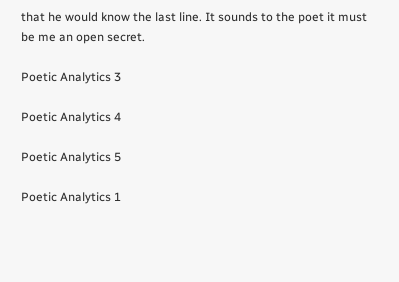that he would know the last line. It sounds to the poet it must be me an open secret.

Poetic Analytics 3

Poetic Analytics 4

Poetic Analytics 5

Poetic Analytics 1